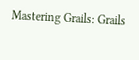Mastering Grails: Grails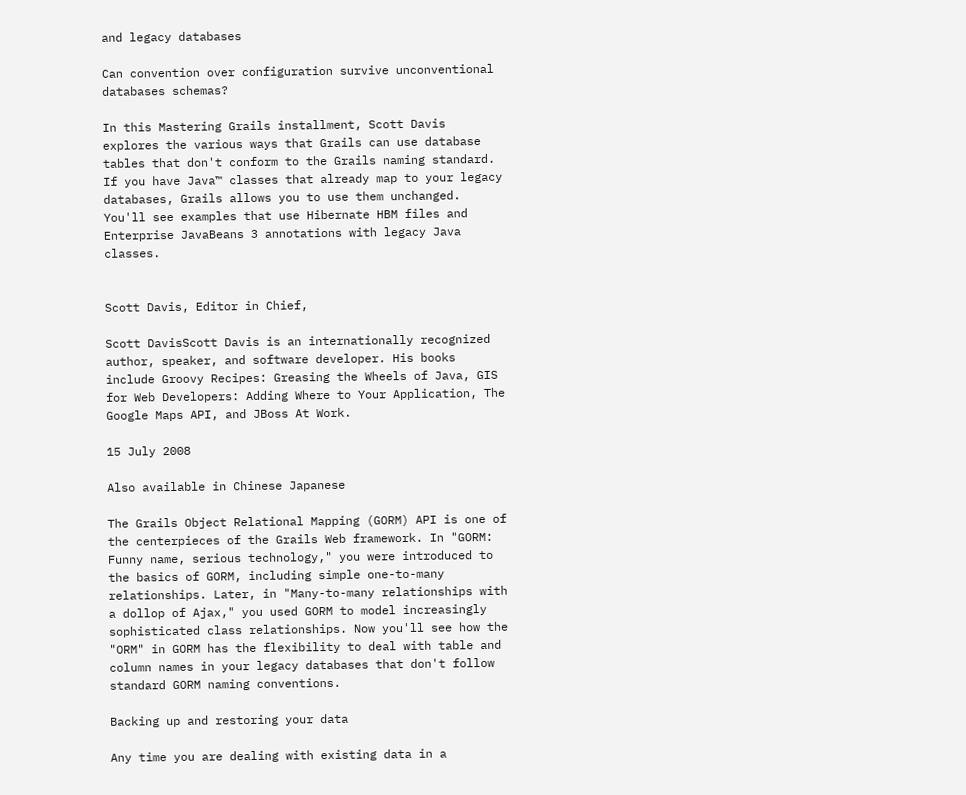and legacy databases

Can convention over configuration survive unconventional databases schemas?

In this Mastering Grails installment, Scott Davis explores the various ways that Grails can use database tables that don't conform to the Grails naming standard. If you have Java™ classes that already map to your legacy databases, Grails allows you to use them unchanged. You'll see examples that use Hibernate HBM files and Enterprise JavaBeans 3 annotations with legacy Java classes.


Scott Davis, Editor in Chief,

Scott DavisScott Davis is an internationally recognized author, speaker, and software developer. His books include Groovy Recipes: Greasing the Wheels of Java, GIS for Web Developers: Adding Where to Your Application, The Google Maps API, and JBoss At Work.

15 July 2008

Also available in Chinese Japanese

The Grails Object Relational Mapping (GORM) API is one of the centerpieces of the Grails Web framework. In "GORM: Funny name, serious technology," you were introduced to the basics of GORM, including simple one-to-many relationships. Later, in "Many-to-many relationships with a dollop of Ajax," you used GORM to model increasingly sophisticated class relationships. Now you'll see how the "ORM" in GORM has the flexibility to deal with table and column names in your legacy databases that don't follow standard GORM naming conventions.

Backing up and restoring your data

Any time you are dealing with existing data in a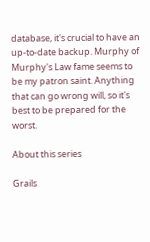database, it's crucial to have an up-to-date backup. Murphy of Murphy's Law fame seems to be my patron saint. Anything that can go wrong will, so it's best to be prepared for the worst.

About this series

Grails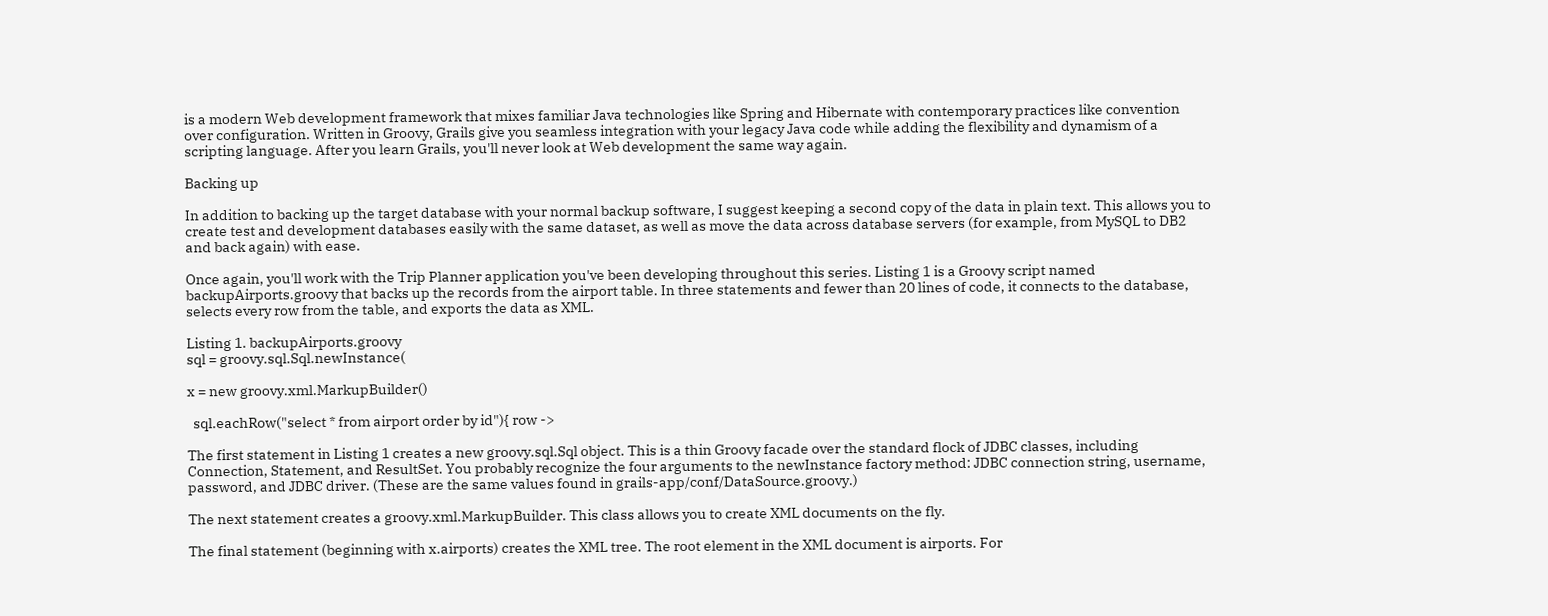is a modern Web development framework that mixes familiar Java technologies like Spring and Hibernate with contemporary practices like convention over configuration. Written in Groovy, Grails give you seamless integration with your legacy Java code while adding the flexibility and dynamism of a scripting language. After you learn Grails, you'll never look at Web development the same way again.

Backing up

In addition to backing up the target database with your normal backup software, I suggest keeping a second copy of the data in plain text. This allows you to create test and development databases easily with the same dataset, as well as move the data across database servers (for example, from MySQL to DB2 and back again) with ease.

Once again, you'll work with the Trip Planner application you've been developing throughout this series. Listing 1 is a Groovy script named backupAirports.groovy that backs up the records from the airport table. In three statements and fewer than 20 lines of code, it connects to the database, selects every row from the table, and exports the data as XML.

Listing 1. backupAirports.groovy
sql = groovy.sql.Sql.newInstance(

x = new groovy.xml.MarkupBuilder()

  sql.eachRow("select * from airport order by id"){ row ->

The first statement in Listing 1 creates a new groovy.sql.Sql object. This is a thin Groovy facade over the standard flock of JDBC classes, including Connection, Statement, and ResultSet. You probably recognize the four arguments to the newInstance factory method: JDBC connection string, username, password, and JDBC driver. (These are the same values found in grails-app/conf/DataSource.groovy.)

The next statement creates a groovy.xml.MarkupBuilder. This class allows you to create XML documents on the fly.

The final statement (beginning with x.airports) creates the XML tree. The root element in the XML document is airports. For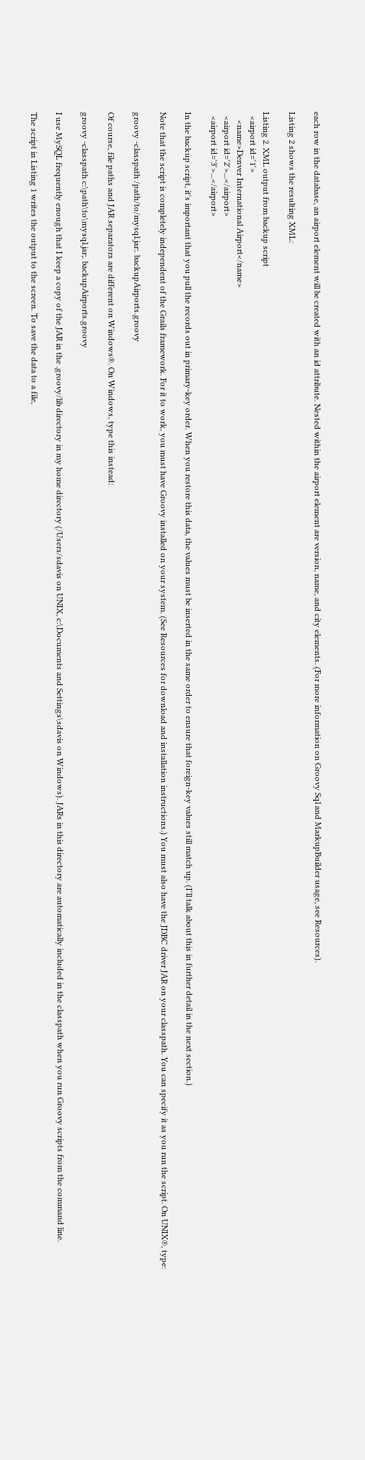each row in the database, an airport element will be created with an id attribute. Nested within the airport element are version, name, and city elements. (For more information on Groovy Sql and MarkupBuilder usage, see Resources).

Listing 2 shows the resulting XML:

Listing 2. XML output from backup script
  <airport id='1'>
    <name>Denver International Airport</name>
  <airport id='2'>...</airport>
  <airport id='3'>...</airport>

In the backup script, it's important that you pull the records out in primary-key order. When you restore this data, the values must be inserted in the same order to ensure that foreign-key values still match up. (I'll talk about this in further detail in the next section.)

Note that the script is completely independent of the Grails framework. For it to work, you must have Groovy installed on your system. (See Resources for download and installation instructions.) You must also have the JDBC driver JAR on your classpath. You can specify it as you run the script. On UNIX®, type:

groovy -classpath /path/to/mysql.jar:. backupAirports.groovy

Of course, file paths and JAR separators are different on Windows®. On Windows, type this instead:

groovy -classpath c:\path\to\mysql.jar;. backupAirports.groovy

I use MySQL frequently enough that I keep a copy of the JAR in the .groovy/lib directory in my home directory (/Users/sdavis on UNIX, c:\Documents and Settings\sdavis on Windows). JARs in this directory are automatically included in the classpath when you run Groovy scripts from the command line.

The script in Listing 1 writes the output to the screen. To save the data to a file,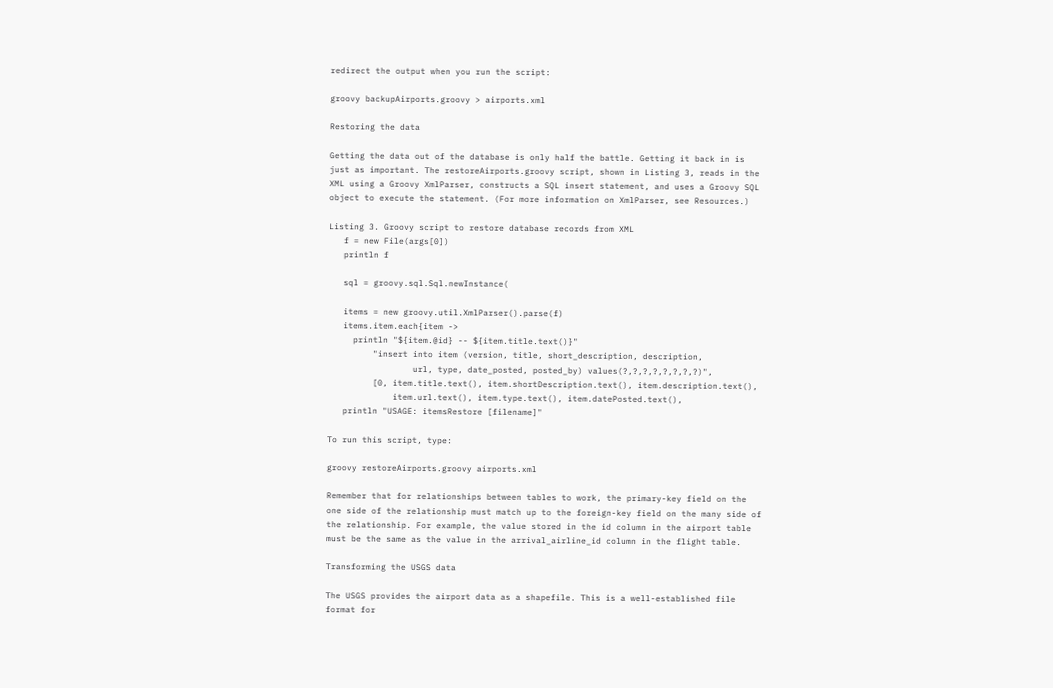redirect the output when you run the script:

groovy backupAirports.groovy > airports.xml

Restoring the data

Getting the data out of the database is only half the battle. Getting it back in is just as important. The restoreAirports.groovy script, shown in Listing 3, reads in the XML using a Groovy XmlParser, constructs a SQL insert statement, and uses a Groovy SQL object to execute the statement. (For more information on XmlParser, see Resources.)

Listing 3. Groovy script to restore database records from XML
   f = new File(args[0])
   println f

   sql = groovy.sql.Sql.newInstance(

   items = new groovy.util.XmlParser().parse(f)
   items.item.each{item ->
     println "${item.@id} -- ${item.title.text()}"
         "insert into item (version, title, short_description, description,
                 url, type, date_posted, posted_by) values(?,?,?,?,?,?,?,?)",
         [0, item.title.text(), item.shortDescription.text(), item.description.text(),
             item.url.text(), item.type.text(), item.datePosted.text(),
   println "USAGE: itemsRestore [filename]"

To run this script, type:

groovy restoreAirports.groovy airports.xml

Remember that for relationships between tables to work, the primary-key field on the one side of the relationship must match up to the foreign-key field on the many side of the relationship. For example, the value stored in the id column in the airport table must be the same as the value in the arrival_airline_id column in the flight table.

Transforming the USGS data

The USGS provides the airport data as a shapefile. This is a well-established file format for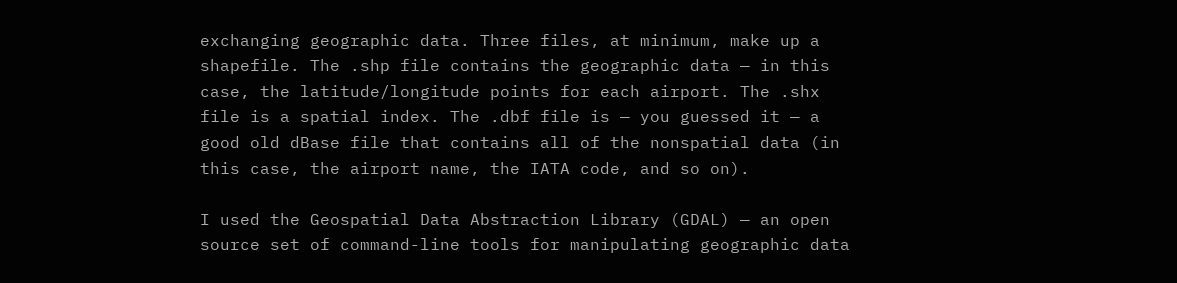exchanging geographic data. Three files, at minimum, make up a shapefile. The .shp file contains the geographic data — in this case, the latitude/longitude points for each airport. The .shx file is a spatial index. The .dbf file is — you guessed it — a good old dBase file that contains all of the nonspatial data (in this case, the airport name, the IATA code, and so on).

I used the Geospatial Data Abstraction Library (GDAL) — an open source set of command-line tools for manipulating geographic data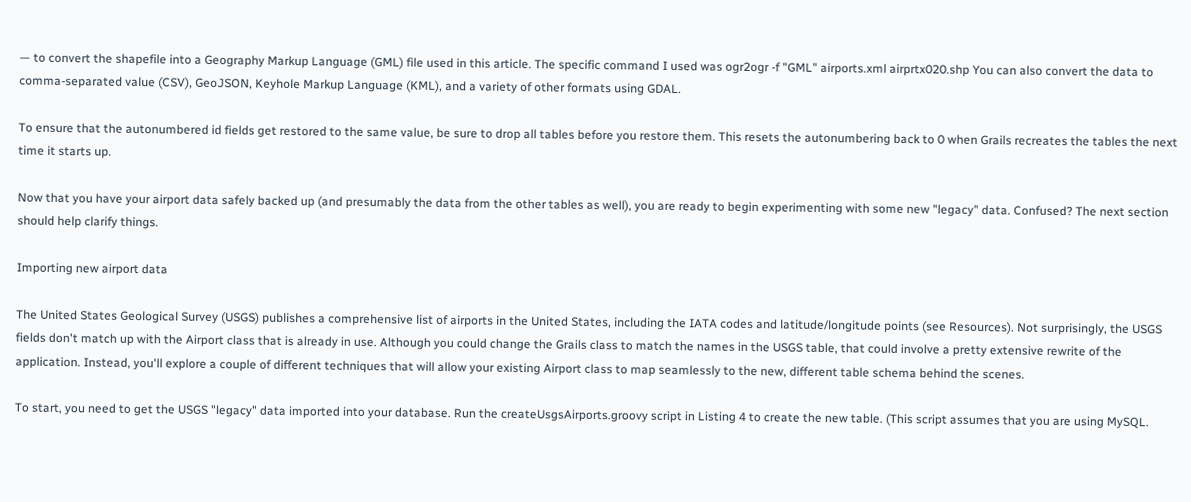— to convert the shapefile into a Geography Markup Language (GML) file used in this article. The specific command I used was ogr2ogr -f "GML" airports.xml airprtx020.shp You can also convert the data to comma-separated value (CSV), GeoJSON, Keyhole Markup Language (KML), and a variety of other formats using GDAL.

To ensure that the autonumbered id fields get restored to the same value, be sure to drop all tables before you restore them. This resets the autonumbering back to 0 when Grails recreates the tables the next time it starts up.

Now that you have your airport data safely backed up (and presumably the data from the other tables as well), you are ready to begin experimenting with some new "legacy" data. Confused? The next section should help clarify things.

Importing new airport data

The United States Geological Survey (USGS) publishes a comprehensive list of airports in the United States, including the IATA codes and latitude/longitude points (see Resources). Not surprisingly, the USGS fields don't match up with the Airport class that is already in use. Although you could change the Grails class to match the names in the USGS table, that could involve a pretty extensive rewrite of the application. Instead, you'll explore a couple of different techniques that will allow your existing Airport class to map seamlessly to the new, different table schema behind the scenes.

To start, you need to get the USGS "legacy" data imported into your database. Run the createUsgsAirports.groovy script in Listing 4 to create the new table. (This script assumes that you are using MySQL.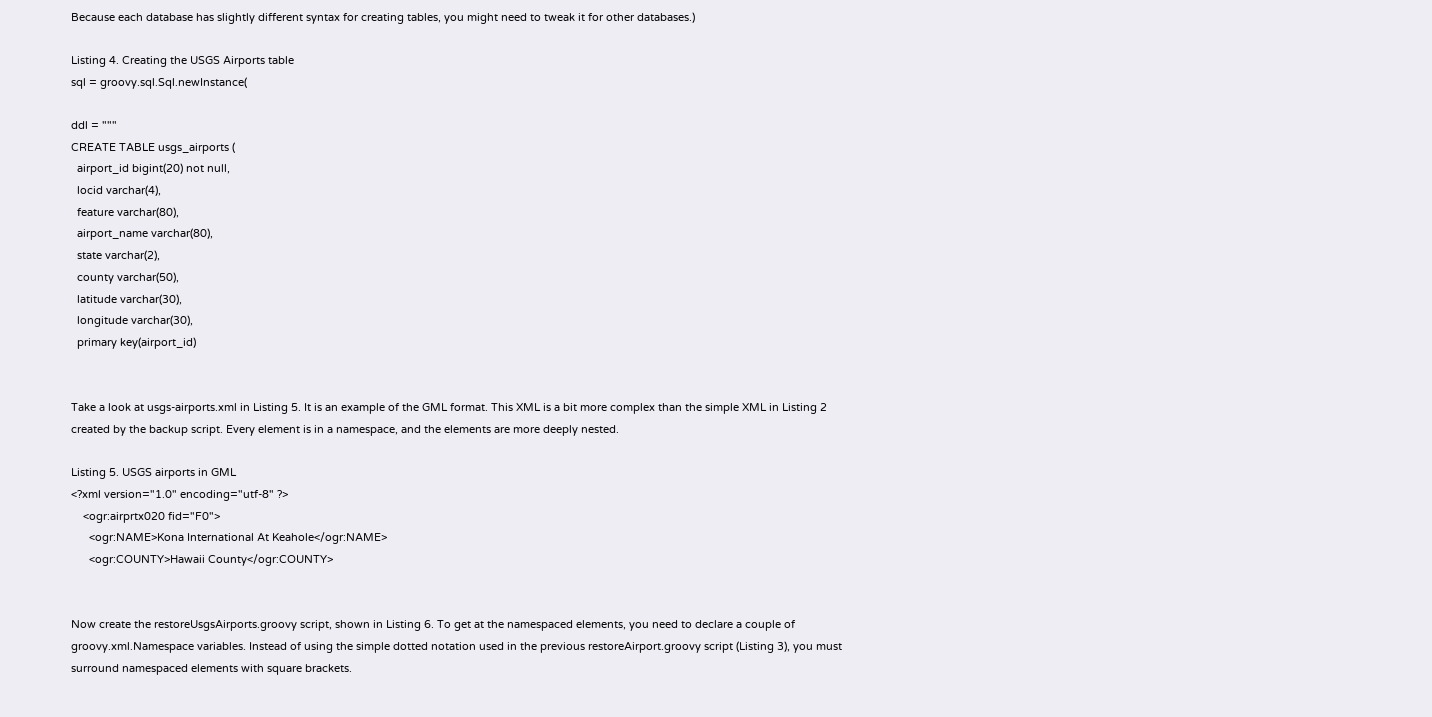Because each database has slightly different syntax for creating tables, you might need to tweak it for other databases.)

Listing 4. Creating the USGS Airports table
sql = groovy.sql.Sql.newInstance(

ddl = """
CREATE TABLE usgs_airports (
  airport_id bigint(20) not null,
  locid varchar(4),
  feature varchar(80),
  airport_name varchar(80),
  state varchar(2),
  county varchar(50),
  latitude varchar(30),
  longitude varchar(30),
  primary key(airport_id)


Take a look at usgs-airports.xml in Listing 5. It is an example of the GML format. This XML is a bit more complex than the simple XML in Listing 2 created by the backup script. Every element is in a namespace, and the elements are more deeply nested.

Listing 5. USGS airports in GML
<?xml version="1.0" encoding="utf-8" ?>
    <ogr:airprtx020 fid="F0">
      <ogr:NAME>Kona International At Keahole</ogr:NAME>
      <ogr:COUNTY>Hawaii County</ogr:COUNTY>


Now create the restoreUsgsAirports.groovy script, shown in Listing 6. To get at the namespaced elements, you need to declare a couple of groovy.xml.Namespace variables. Instead of using the simple dotted notation used in the previous restoreAirport.groovy script (Listing 3), you must surround namespaced elements with square brackets.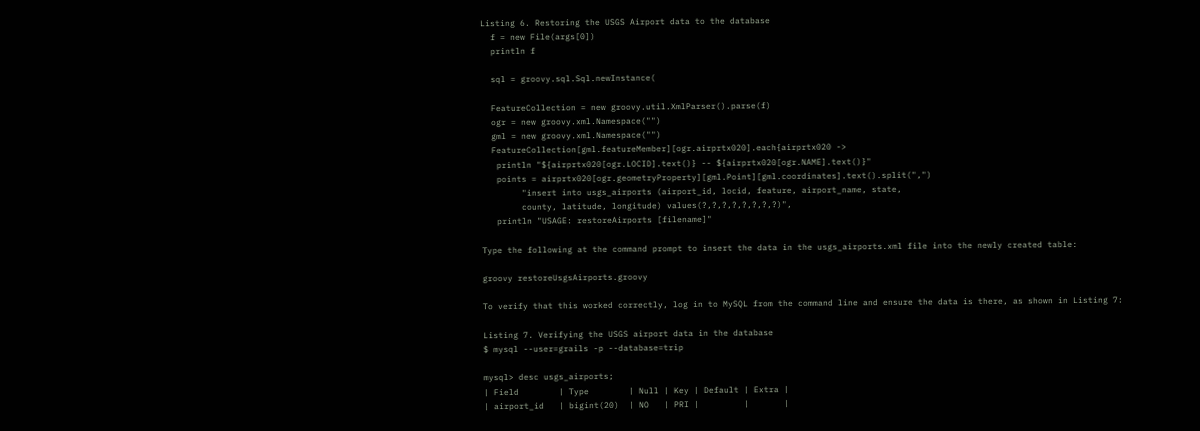Listing 6. Restoring the USGS Airport data to the database
  f = new File(args[0])
  println f

  sql = groovy.sql.Sql.newInstance(

  FeatureCollection = new groovy.util.XmlParser().parse(f)
  ogr = new groovy.xml.Namespace("")
  gml = new groovy.xml.Namespace("")
  FeatureCollection[gml.featureMember][ogr.airprtx020].each{airprtx020 ->
   println "${airprtx020[ogr.LOCID].text()} -- ${airprtx020[ogr.NAME].text()}"
   points = airprtx020[ogr.geometryProperty][gml.Point][gml.coordinates].text().split(",")
        "insert into usgs_airports (airport_id, locid, feature, airport_name, state,
        county, latitude, longitude) values(?,?,?,?,?,?,?,?)",
   println "USAGE: restoreAirports [filename]"

Type the following at the command prompt to insert the data in the usgs_airports.xml file into the newly created table:

groovy restoreUsgsAirports.groovy

To verify that this worked correctly, log in to MySQL from the command line and ensure the data is there, as shown in Listing 7:

Listing 7. Verifying the USGS airport data in the database
$ mysql --user=grails -p --database=trip

mysql> desc usgs_airports;
| Field        | Type        | Null | Key | Default | Extra |
| airport_id   | bigint(20)  | NO   | PRI |         |       |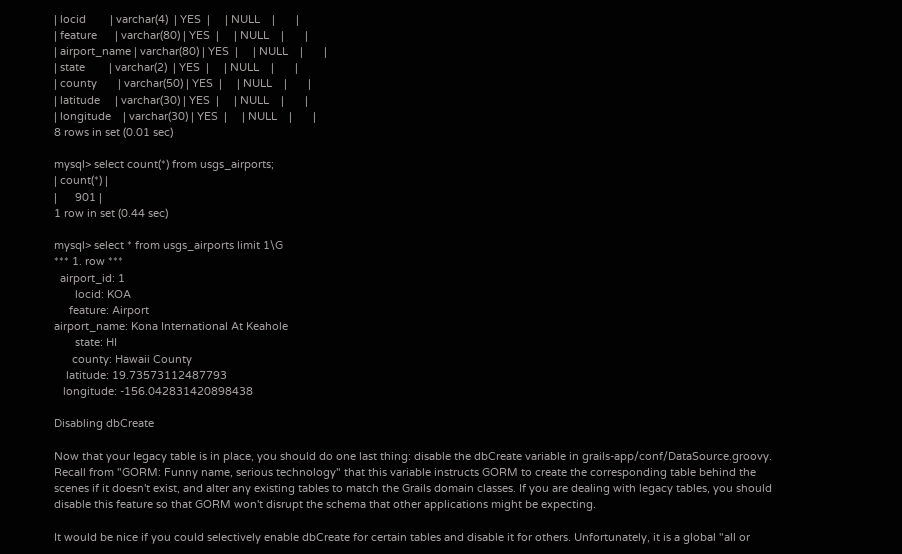| locid        | varchar(4)  | YES  |     | NULL    |       |
| feature      | varchar(80) | YES  |     | NULL    |       |
| airport_name | varchar(80) | YES  |     | NULL    |       |
| state        | varchar(2)  | YES  |     | NULL    |       |
| county       | varchar(50) | YES  |     | NULL    |       |
| latitude     | varchar(30) | YES  |     | NULL    |       |
| longitude    | varchar(30) | YES  |     | NULL    |       |
8 rows in set (0.01 sec)

mysql> select count(*) from usgs_airports;
| count(*) |
|      901 |
1 row in set (0.44 sec)

mysql> select * from usgs_airports limit 1\G
*** 1. row ***
  airport_id: 1
       locid: KOA
     feature: Airport
airport_name: Kona International At Keahole
       state: HI
      county: Hawaii County
    latitude: 19.73573112487793
   longitude: -156.042831420898438

Disabling dbCreate

Now that your legacy table is in place, you should do one last thing: disable the dbCreate variable in grails-app/conf/DataSource.groovy. Recall from "GORM: Funny name, serious technology" that this variable instructs GORM to create the corresponding table behind the scenes if it doesn't exist, and alter any existing tables to match the Grails domain classes. If you are dealing with legacy tables, you should disable this feature so that GORM won't disrupt the schema that other applications might be expecting.

It would be nice if you could selectively enable dbCreate for certain tables and disable it for others. Unfortunately, it is a global "all or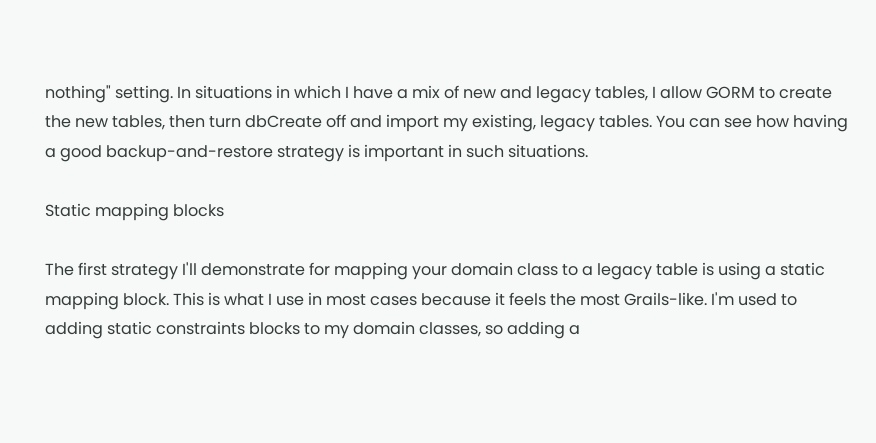nothing" setting. In situations in which I have a mix of new and legacy tables, I allow GORM to create the new tables, then turn dbCreate off and import my existing, legacy tables. You can see how having a good backup-and-restore strategy is important in such situations.

Static mapping blocks

The first strategy I'll demonstrate for mapping your domain class to a legacy table is using a static mapping block. This is what I use in most cases because it feels the most Grails-like. I'm used to adding static constraints blocks to my domain classes, so adding a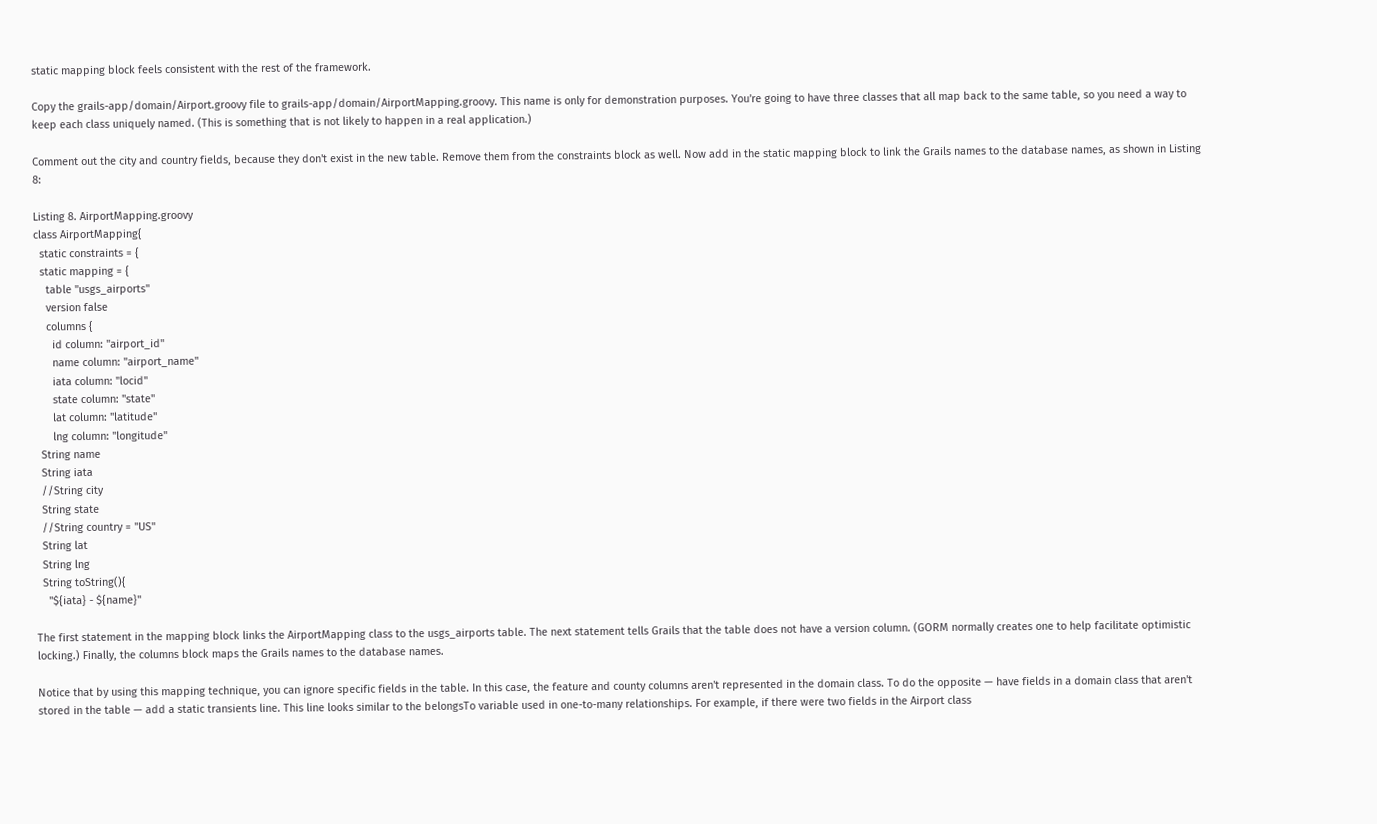static mapping block feels consistent with the rest of the framework.

Copy the grails-app/domain/Airport.groovy file to grails-app/domain/AirportMapping.groovy. This name is only for demonstration purposes. You're going to have three classes that all map back to the same table, so you need a way to keep each class uniquely named. (This is something that is not likely to happen in a real application.)

Comment out the city and country fields, because they don't exist in the new table. Remove them from the constraints block as well. Now add in the static mapping block to link the Grails names to the database names, as shown in Listing 8:

Listing 8. AirportMapping.groovy
class AirportMapping{
  static constraints = {
  static mapping = {
    table "usgs_airports"
    version false
    columns {
      id column: "airport_id"
      name column: "airport_name"
      iata column: "locid"
      state column: "state"
      lat column: "latitude"
      lng column: "longitude"
  String name
  String iata
  //String city
  String state
  //String country = "US"
  String lat
  String lng
  String toString(){
    "${iata} - ${name}"

The first statement in the mapping block links the AirportMapping class to the usgs_airports table. The next statement tells Grails that the table does not have a version column. (GORM normally creates one to help facilitate optimistic locking.) Finally, the columns block maps the Grails names to the database names.

Notice that by using this mapping technique, you can ignore specific fields in the table. In this case, the feature and county columns aren't represented in the domain class. To do the opposite — have fields in a domain class that aren't stored in the table — add a static transients line. This line looks similar to the belongsTo variable used in one-to-many relationships. For example, if there were two fields in the Airport class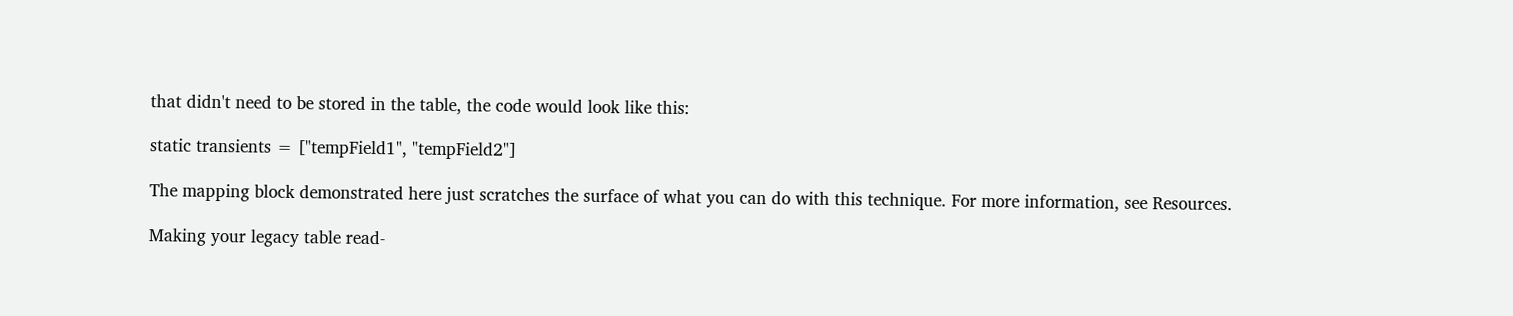that didn't need to be stored in the table, the code would look like this:

static transients = ["tempField1", "tempField2"]

The mapping block demonstrated here just scratches the surface of what you can do with this technique. For more information, see Resources.

Making your legacy table read-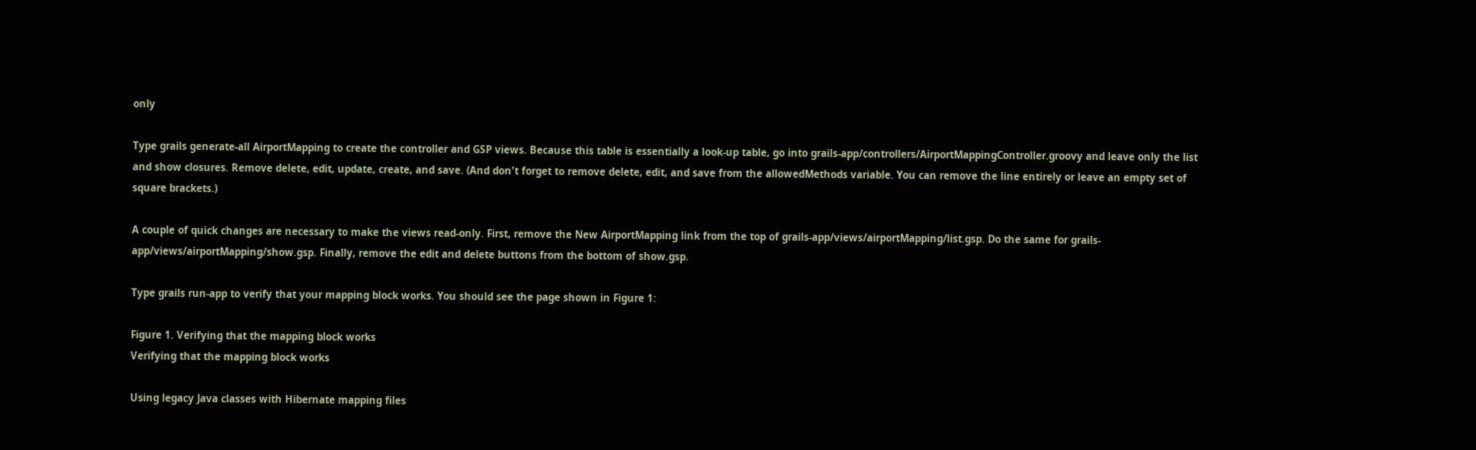only

Type grails generate-all AirportMapping to create the controller and GSP views. Because this table is essentially a look-up table, go into grails-app/controllers/AirportMappingController.groovy and leave only the list and show closures. Remove delete, edit, update, create, and save. (And don't forget to remove delete, edit, and save from the allowedMethods variable. You can remove the line entirely or leave an empty set of square brackets.)

A couple of quick changes are necessary to make the views read-only. First, remove the New AirportMapping link from the top of grails-app/views/airportMapping/list.gsp. Do the same for grails-app/views/airportMapping/show.gsp. Finally, remove the edit and delete buttons from the bottom of show.gsp.

Type grails run-app to verify that your mapping block works. You should see the page shown in Figure 1:

Figure 1. Verifying that the mapping block works
Verifying that the mapping block works

Using legacy Java classes with Hibernate mapping files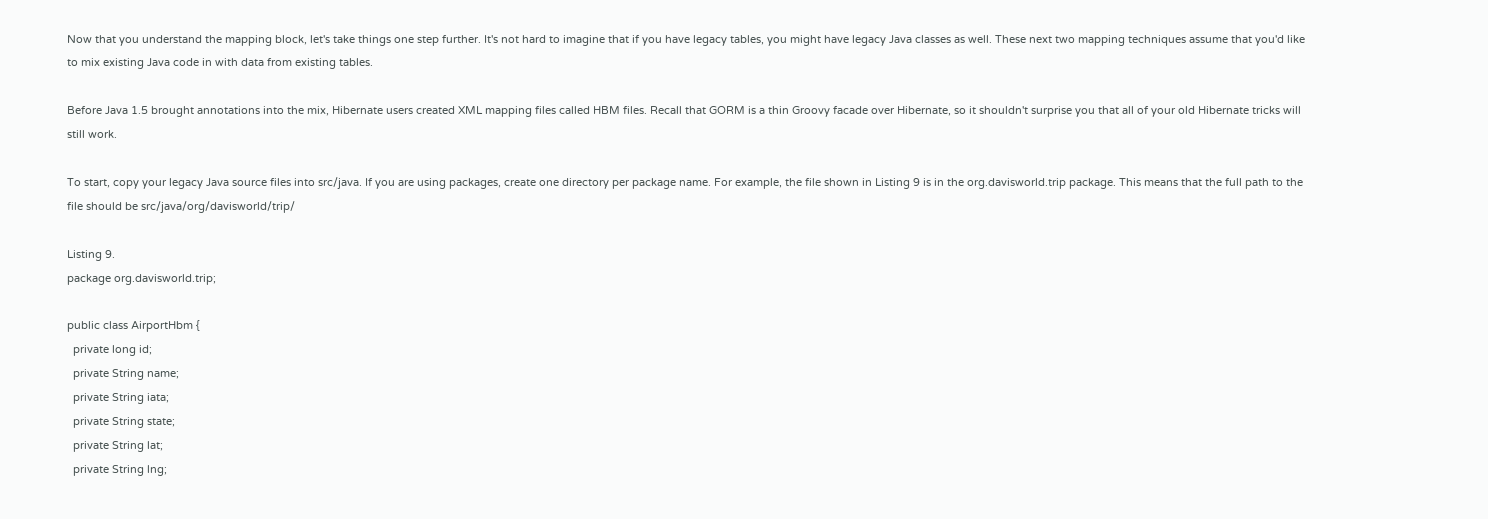Now that you understand the mapping block, let's take things one step further. It's not hard to imagine that if you have legacy tables, you might have legacy Java classes as well. These next two mapping techniques assume that you'd like to mix existing Java code in with data from existing tables.

Before Java 1.5 brought annotations into the mix, Hibernate users created XML mapping files called HBM files. Recall that GORM is a thin Groovy facade over Hibernate, so it shouldn't surprise you that all of your old Hibernate tricks will still work.

To start, copy your legacy Java source files into src/java. If you are using packages, create one directory per package name. For example, the file shown in Listing 9 is in the org.davisworld.trip package. This means that the full path to the file should be src/java/org/davisworld/trip/

Listing 9.
package org.davisworld.trip;

public class AirportHbm {
  private long id;
  private String name;
  private String iata;
  private String state;
  private String lat;
  private String lng;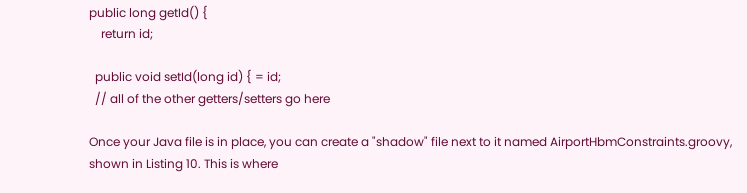public long getId() {
    return id;

  public void setId(long id) { = id;
  // all of the other getters/setters go here

Once your Java file is in place, you can create a "shadow" file next to it named AirportHbmConstraints.groovy, shown in Listing 10. This is where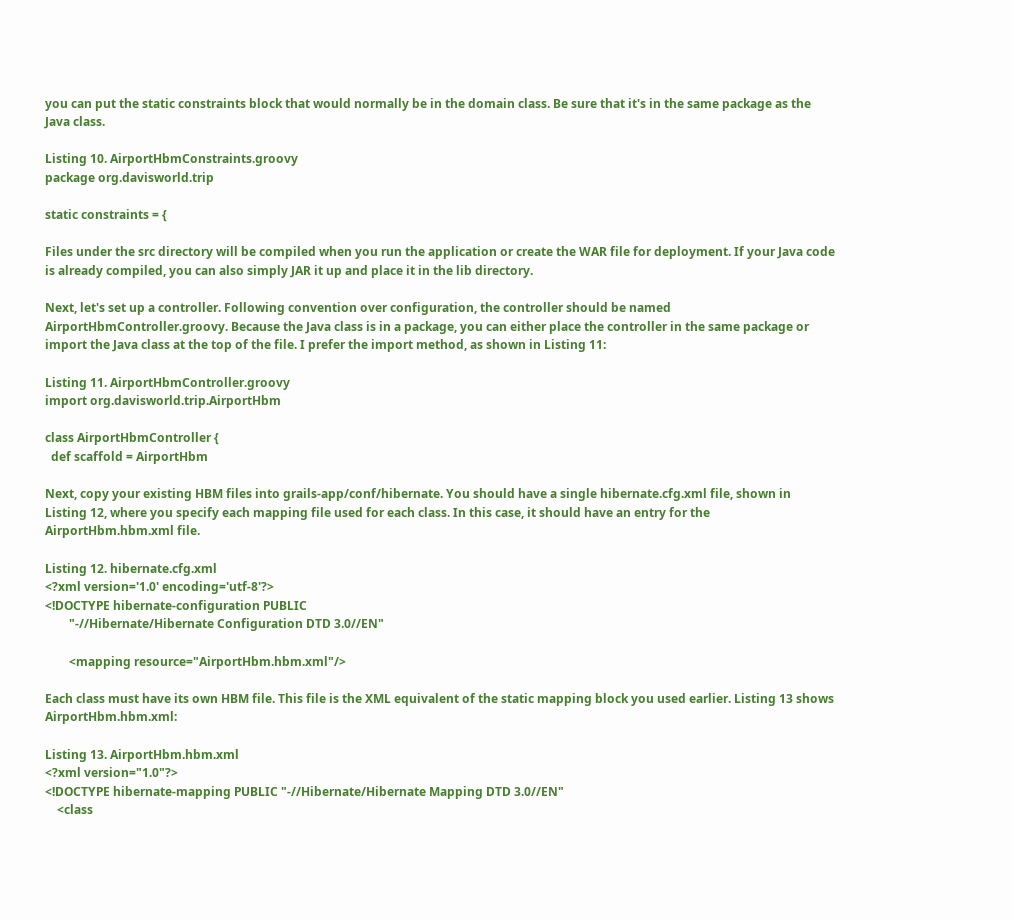you can put the static constraints block that would normally be in the domain class. Be sure that it's in the same package as the Java class.

Listing 10. AirportHbmConstraints.groovy
package org.davisworld.trip

static constraints = {

Files under the src directory will be compiled when you run the application or create the WAR file for deployment. If your Java code is already compiled, you can also simply JAR it up and place it in the lib directory.

Next, let's set up a controller. Following convention over configuration, the controller should be named AirportHbmController.groovy. Because the Java class is in a package, you can either place the controller in the same package or import the Java class at the top of the file. I prefer the import method, as shown in Listing 11:

Listing 11. AirportHbmController.groovy
import org.davisworld.trip.AirportHbm

class AirportHbmController {
  def scaffold = AirportHbm

Next, copy your existing HBM files into grails-app/conf/hibernate. You should have a single hibernate.cfg.xml file, shown in Listing 12, where you specify each mapping file used for each class. In this case, it should have an entry for the AirportHbm.hbm.xml file.

Listing 12. hibernate.cfg.xml
<?xml version='1.0' encoding='utf-8'?>
<!DOCTYPE hibernate-configuration PUBLIC
        "-//Hibernate/Hibernate Configuration DTD 3.0//EN"

        <mapping resource="AirportHbm.hbm.xml"/>

Each class must have its own HBM file. This file is the XML equivalent of the static mapping block you used earlier. Listing 13 shows AirportHbm.hbm.xml:

Listing 13. AirportHbm.hbm.xml
<?xml version="1.0"?>
<!DOCTYPE hibernate-mapping PUBLIC "-//Hibernate/Hibernate Mapping DTD 3.0//EN"
    <class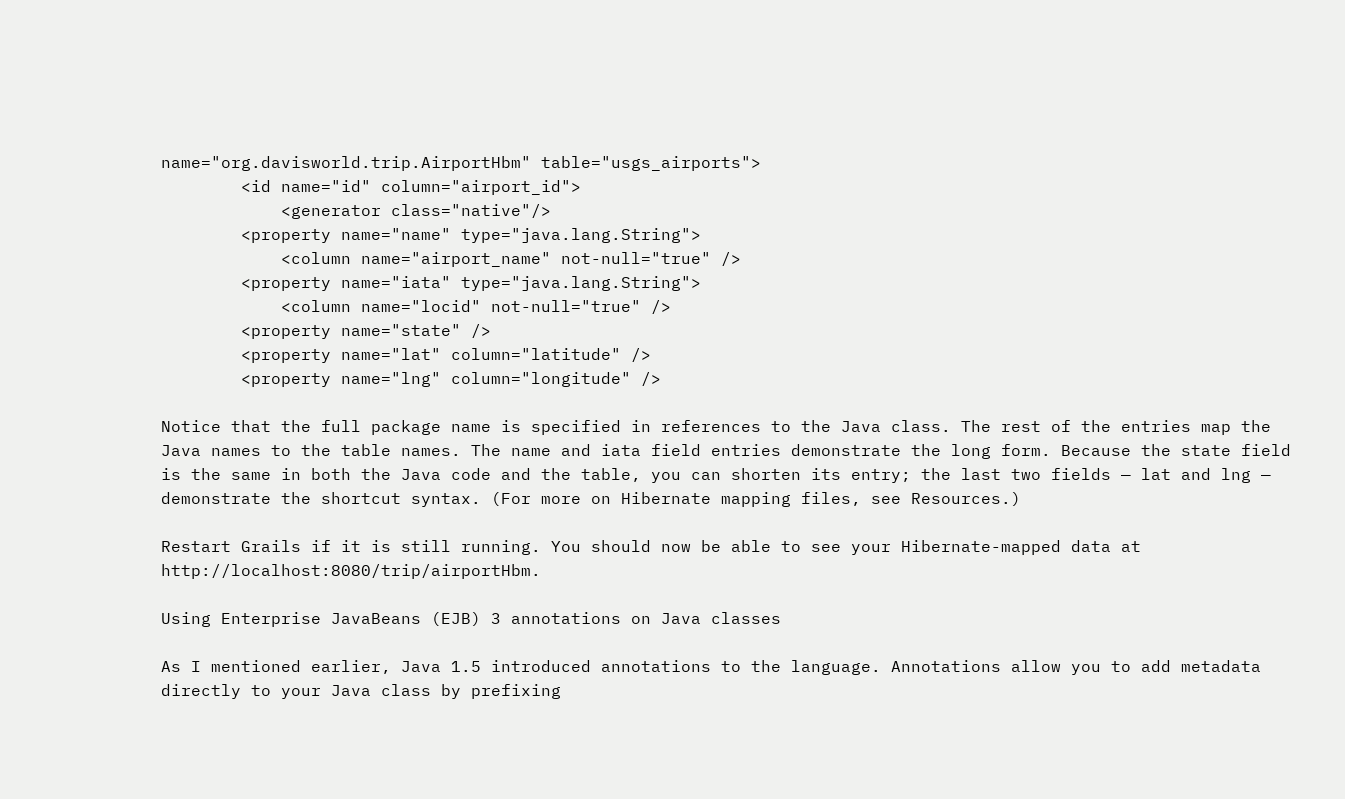name="org.davisworld.trip.AirportHbm" table="usgs_airports">
        <id name="id" column="airport_id">
            <generator class="native"/>
        <property name="name" type="java.lang.String">
            <column name="airport_name" not-null="true" />
        <property name="iata" type="java.lang.String">
            <column name="locid" not-null="true" />
        <property name="state" />
        <property name="lat" column="latitude" />
        <property name="lng" column="longitude" />

Notice that the full package name is specified in references to the Java class. The rest of the entries map the Java names to the table names. The name and iata field entries demonstrate the long form. Because the state field is the same in both the Java code and the table, you can shorten its entry; the last two fields — lat and lng — demonstrate the shortcut syntax. (For more on Hibernate mapping files, see Resources.)

Restart Grails if it is still running. You should now be able to see your Hibernate-mapped data at http://localhost:8080/trip/airportHbm.

Using Enterprise JavaBeans (EJB) 3 annotations on Java classes

As I mentioned earlier, Java 1.5 introduced annotations to the language. Annotations allow you to add metadata directly to your Java class by prefixing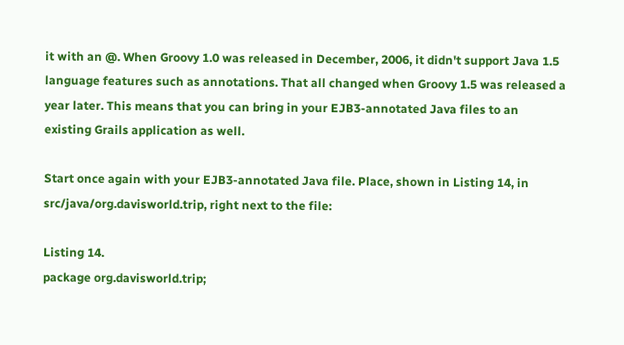it with an @. When Groovy 1.0 was released in December, 2006, it didn't support Java 1.5 language features such as annotations. That all changed when Groovy 1.5 was released a year later. This means that you can bring in your EJB3-annotated Java files to an existing Grails application as well.

Start once again with your EJB3-annotated Java file. Place, shown in Listing 14, in src/java/org.davisworld.trip, right next to the file:

Listing 14.
package org.davisworld.trip;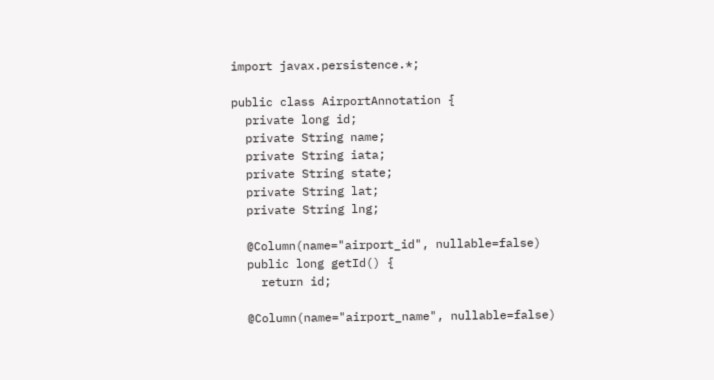import javax.persistence.*;

public class AirportAnnotation {
  private long id;
  private String name;
  private String iata;
  private String state;
  private String lat;
  private String lng;

  @Column(name="airport_id", nullable=false)
  public long getId() {
    return id;

  @Column(name="airport_name", nullable=false)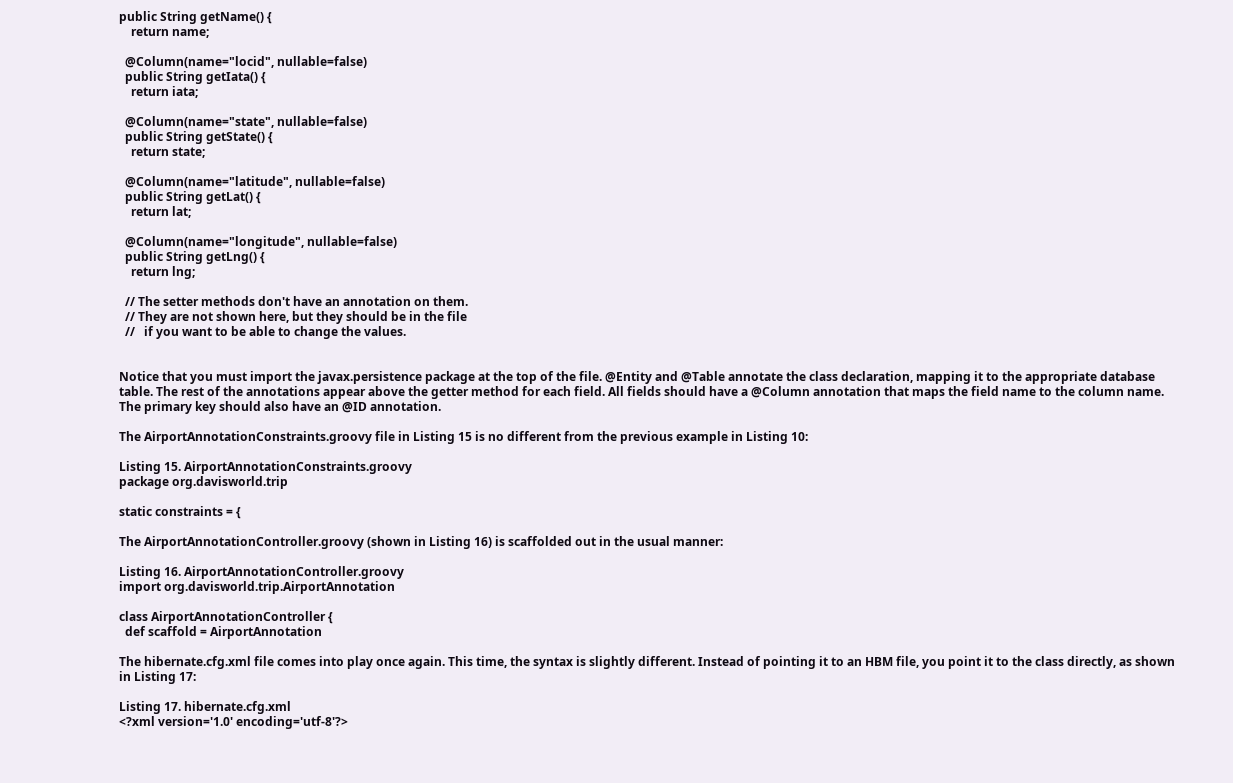public String getName() {
    return name;

  @Column(name="locid", nullable=false)
  public String getIata() {
    return iata;

  @Column(name="state", nullable=false)
  public String getState() {
    return state;

  @Column(name="latitude", nullable=false)
  public String getLat() {
    return lat;

  @Column(name="longitude", nullable=false)
  public String getLng() {
    return lng;

  // The setter methods don't have an annotation on them.
  // They are not shown here, but they should be in the file
  //   if you want to be able to change the values.


Notice that you must import the javax.persistence package at the top of the file. @Entity and @Table annotate the class declaration, mapping it to the appropriate database table. The rest of the annotations appear above the getter method for each field. All fields should have a @Column annotation that maps the field name to the column name. The primary key should also have an @ID annotation.

The AirportAnnotationConstraints.groovy file in Listing 15 is no different from the previous example in Listing 10:

Listing 15. AirportAnnotationConstraints.groovy
package org.davisworld.trip

static constraints = {

The AirportAnnotationController.groovy (shown in Listing 16) is scaffolded out in the usual manner:

Listing 16. AirportAnnotationController.groovy
import org.davisworld.trip.AirportAnnotation

class AirportAnnotationController {
  def scaffold = AirportAnnotation

The hibernate.cfg.xml file comes into play once again. This time, the syntax is slightly different. Instead of pointing it to an HBM file, you point it to the class directly, as shown in Listing 17:

Listing 17. hibernate.cfg.xml
<?xml version='1.0' encoding='utf-8'?>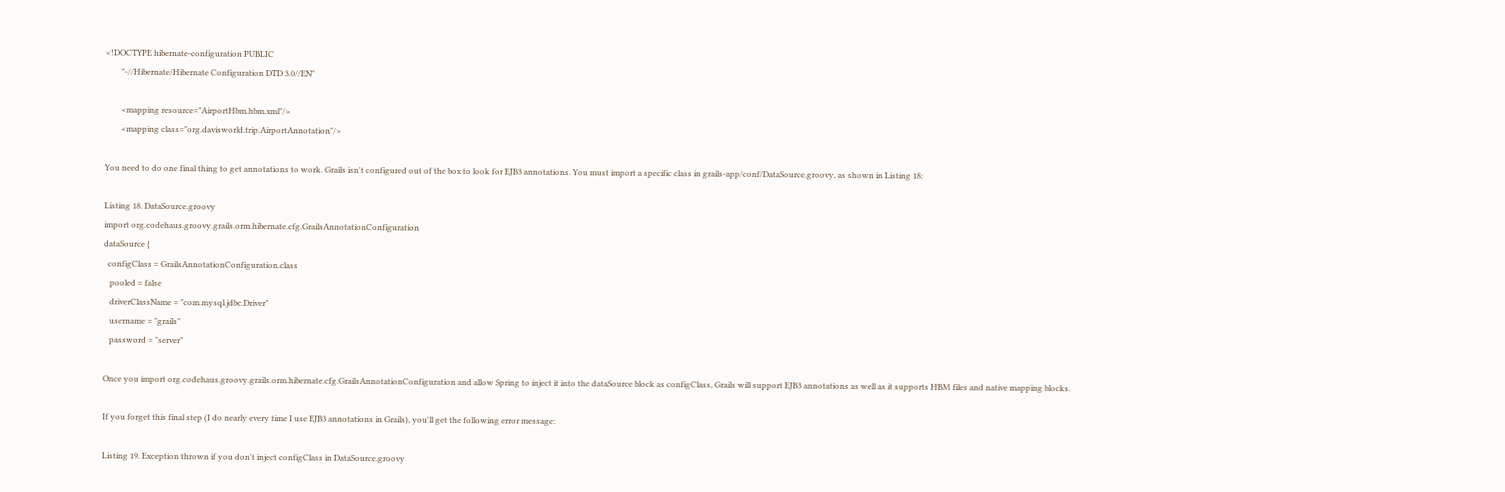<!DOCTYPE hibernate-configuration PUBLIC
        "-//Hibernate/Hibernate Configuration DTD 3.0//EN"

        <mapping resource="AirportHbm.hbm.xml"/>
        <mapping class="org.davisworld.trip.AirportAnnotation"/>

You need to do one final thing to get annotations to work. Grails isn't configured out of the box to look for EJB3 annotations. You must import a specific class in grails-app/conf/DataSource.groovy, as shown in Listing 18:

Listing 18. DataSource.groovy
import org.codehaus.groovy.grails.orm.hibernate.cfg.GrailsAnnotationConfiguration
dataSource {
  configClass = GrailsAnnotationConfiguration.class
   pooled = false
   driverClassName = "com.mysql.jdbc.Driver"
   username = "grails"
   password = "server"

Once you import org.codehaus.groovy.grails.orm.hibernate.cfg.GrailsAnnotationConfiguration and allow Spring to inject it into the dataSource block as configClass, Grails will support EJB3 annotations as well as it supports HBM files and native mapping blocks.

If you forget this final step (I do nearly every time I use EJB3 annotations in Grails), you'll get the following error message:

Listing 19. Exception thrown if you don't inject configClass in DataSource.groovy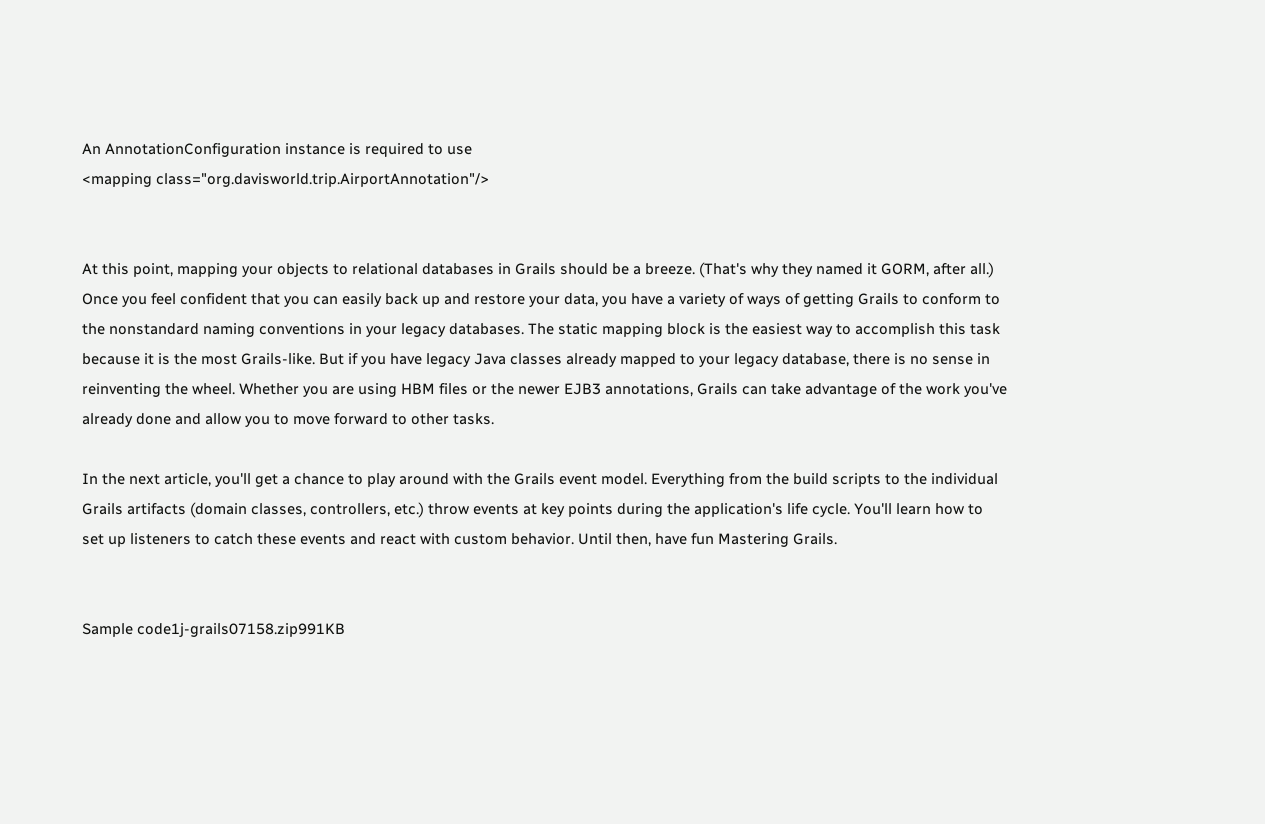An AnnotationConfiguration instance is required to use
<mapping class="org.davisworld.trip.AirportAnnotation"/>


At this point, mapping your objects to relational databases in Grails should be a breeze. (That's why they named it GORM, after all.) Once you feel confident that you can easily back up and restore your data, you have a variety of ways of getting Grails to conform to the nonstandard naming conventions in your legacy databases. The static mapping block is the easiest way to accomplish this task because it is the most Grails-like. But if you have legacy Java classes already mapped to your legacy database, there is no sense in reinventing the wheel. Whether you are using HBM files or the newer EJB3 annotations, Grails can take advantage of the work you've already done and allow you to move forward to other tasks.

In the next article, you'll get a chance to play around with the Grails event model. Everything from the build scripts to the individual Grails artifacts (domain classes, controllers, etc.) throw events at key points during the application's life cycle. You'll learn how to set up listeners to catch these events and react with custom behavior. Until then, have fun Mastering Grails.


Sample code1j-grails07158.zip991KB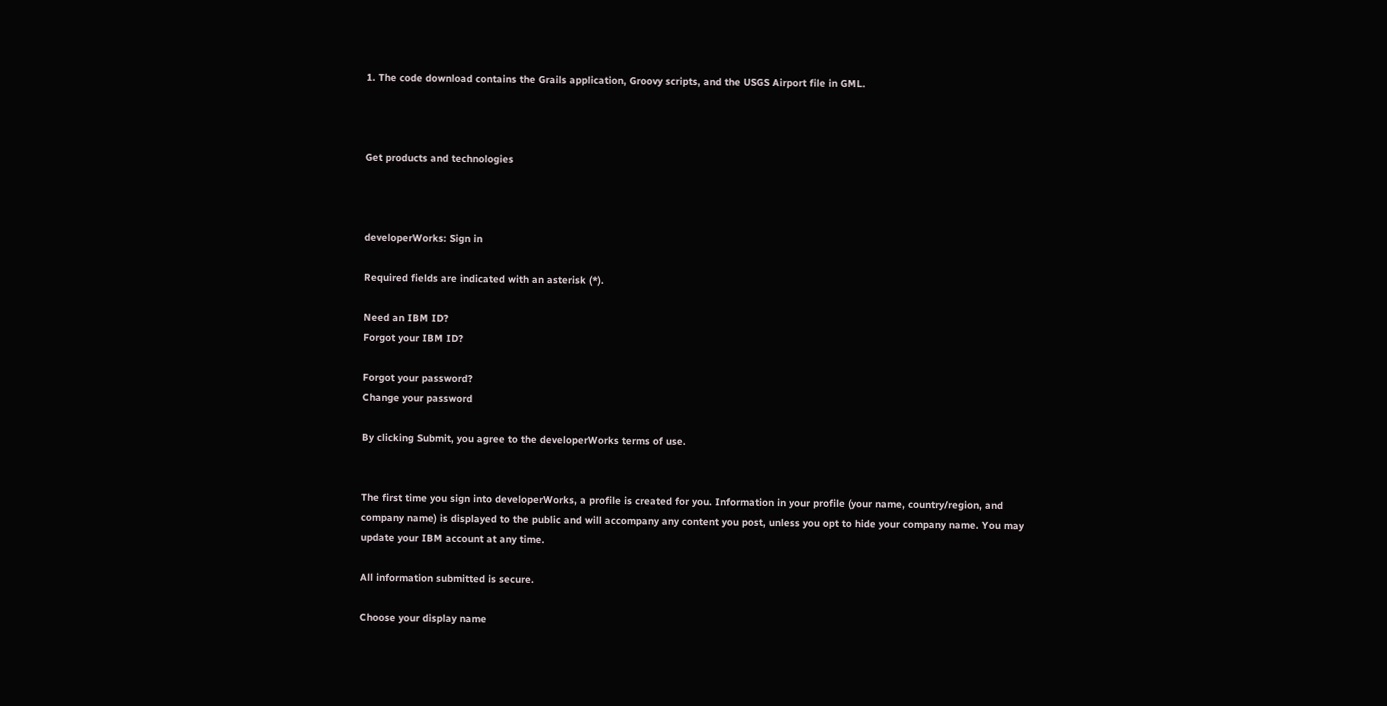1. The code download contains the Grails application, Groovy scripts, and the USGS Airport file in GML.



Get products and technologies



developerWorks: Sign in

Required fields are indicated with an asterisk (*).

Need an IBM ID?
Forgot your IBM ID?

Forgot your password?
Change your password

By clicking Submit, you agree to the developerWorks terms of use.


The first time you sign into developerWorks, a profile is created for you. Information in your profile (your name, country/region, and company name) is displayed to the public and will accompany any content you post, unless you opt to hide your company name. You may update your IBM account at any time.

All information submitted is secure.

Choose your display name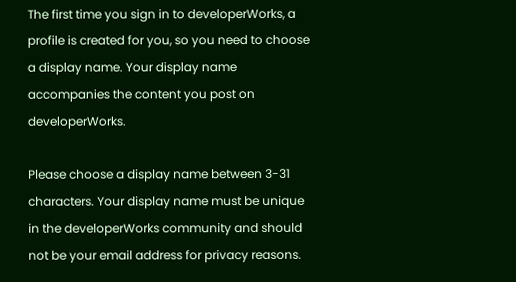The first time you sign in to developerWorks, a profile is created for you, so you need to choose a display name. Your display name accompanies the content you post on developerWorks.

Please choose a display name between 3-31 characters. Your display name must be unique in the developerWorks community and should not be your email address for privacy reasons.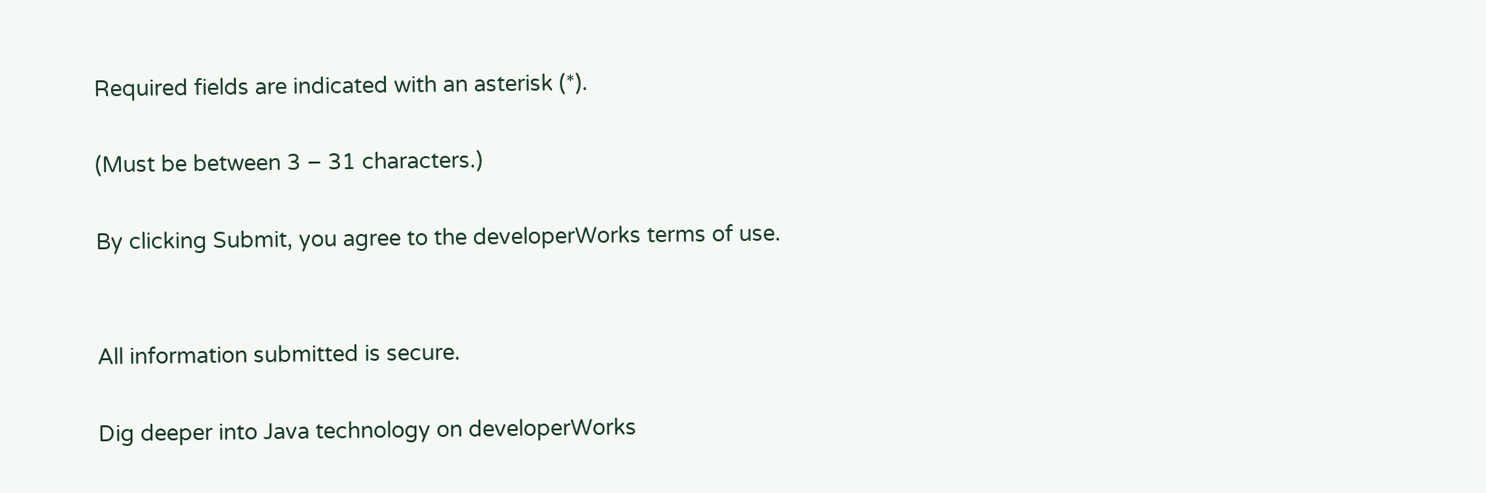Required fields are indicated with an asterisk (*).

(Must be between 3 – 31 characters.)

By clicking Submit, you agree to the developerWorks terms of use.


All information submitted is secure.

Dig deeper into Java technology on developerWorks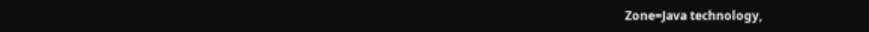Zone=Java technology,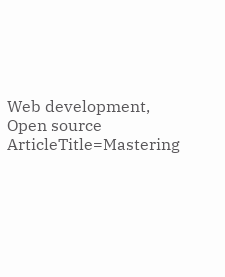Web development, Open source
ArticleTitle=Mastering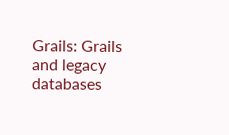Grails: Grails and legacy databases